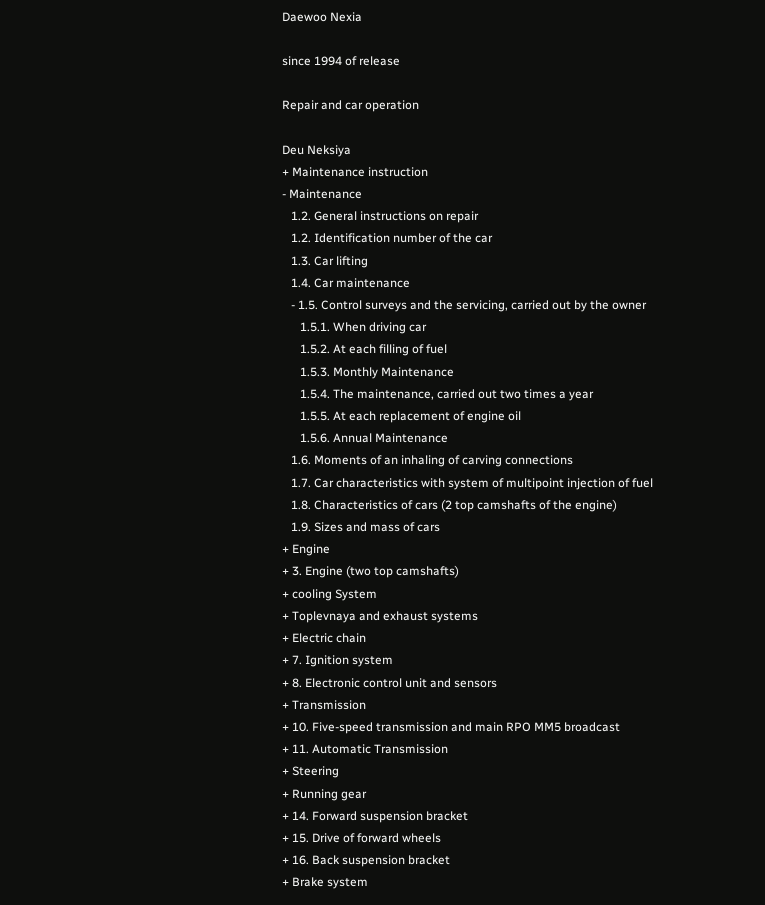Daewoo Nexia

since 1994 of release

Repair and car operation

Deu Neksiya
+ Maintenance instruction
- Maintenance
   1.2. General instructions on repair
   1.2. Identification number of the car
   1.3. Car lifting
   1.4. Car maintenance
   - 1.5. Control surveys and the servicing, carried out by the owner
      1.5.1. When driving car
      1.5.2. At each filling of fuel
      1.5.3. Monthly Maintenance
      1.5.4. The maintenance, carried out two times a year
      1.5.5. At each replacement of engine oil
      1.5.6. Annual Maintenance
   1.6. Moments of an inhaling of carving connections
   1.7. Car characteristics with system of multipoint injection of fuel
   1.8. Characteristics of cars (2 top camshafts of the engine)
   1.9. Sizes and mass of cars
+ Engine
+ 3. Engine (two top camshafts)
+ cooling System
+ Toplevnaya and exhaust systems
+ Electric chain
+ 7. Ignition system
+ 8. Electronic control unit and sensors
+ Transmission
+ 10. Five-speed transmission and main RPO MM5 broadcast
+ 11. Automatic Transmission
+ Steering
+ Running gear
+ 14. Forward suspension bracket
+ 15. Drive of forward wheels
+ 16. Back suspension bracket
+ Brake system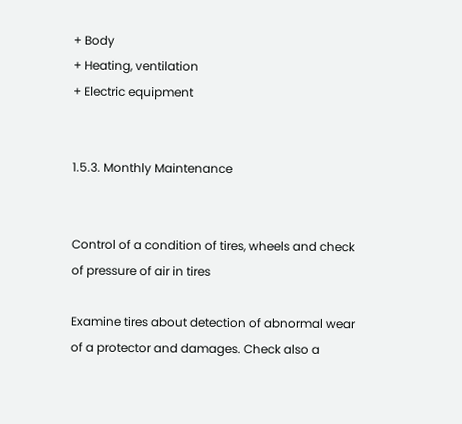+ Body
+ Heating, ventilation
+ Electric equipment


1.5.3. Monthly Maintenance


Control of a condition of tires, wheels and check of pressure of air in tires

Examine tires about detection of abnormal wear of a protector and damages. Check also a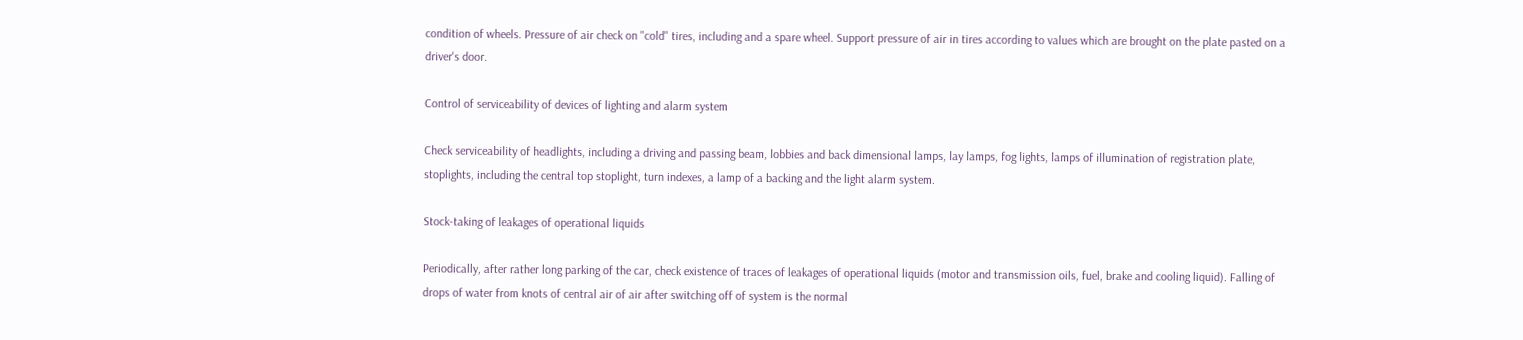condition of wheels. Pressure of air check on "cold" tires, including and a spare wheel. Support pressure of air in tires according to values which are brought on the plate pasted on a driver's door.

Control of serviceability of devices of lighting and alarm system

Check serviceability of headlights, including a driving and passing beam, lobbies and back dimensional lamps, lay lamps, fog lights, lamps of illumination of registration plate, stoplights, including the central top stoplight, turn indexes, a lamp of a backing and the light alarm system.

Stock-taking of leakages of operational liquids

Periodically, after rather long parking of the car, check existence of traces of leakages of operational liquids (motor and transmission oils, fuel, brake and cooling liquid). Falling of drops of water from knots of central air of air after switching off of system is the normal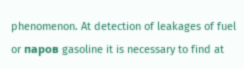phenomenon. At detection of leakages of fuel or паров gasoline it is necessary to find at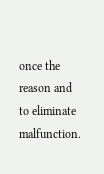once the reason and to eliminate malfunction.